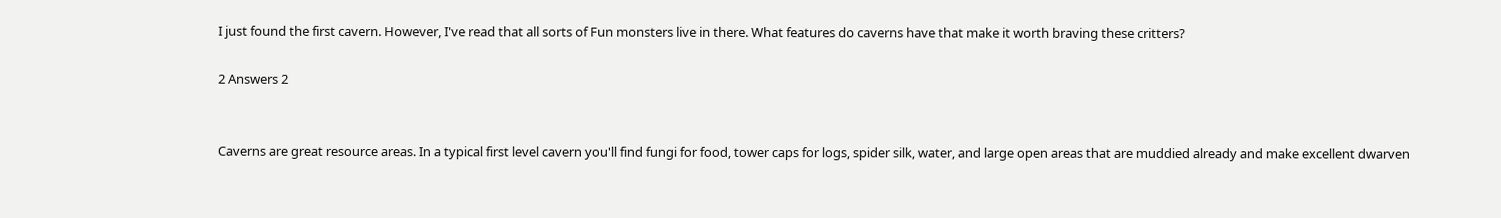I just found the first cavern. However, I've read that all sorts of Fun monsters live in there. What features do caverns have that make it worth braving these critters?

2 Answers 2


Caverns are great resource areas. In a typical first level cavern you'll find fungi for food, tower caps for logs, spider silk, water, and large open areas that are muddied already and make excellent dwarven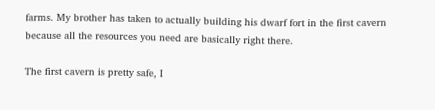farms. My brother has taken to actually building his dwarf fort in the first cavern because all the resources you need are basically right there.

The first cavern is pretty safe, I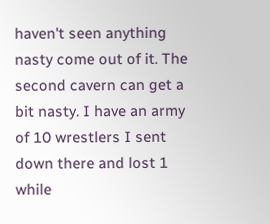haven't seen anything nasty come out of it. The second cavern can get a bit nasty. I have an army of 10 wrestlers I sent down there and lost 1 while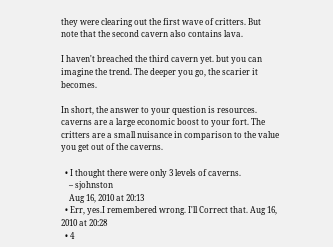they were clearing out the first wave of critters. But note that the second cavern also contains lava.

I haven't breached the third cavern yet. but you can imagine the trend. The deeper you go, the scarier it becomes.

In short, the answer to your question is resources. caverns are a large economic boost to your fort. The critters are a small nuisance in comparison to the value you get out of the caverns.

  • I thought there were only 3 levels of caverns.
    – sjohnston
    Aug 16, 2010 at 20:13
  • Err, yes.I remembered wrong. I'll Correct that. Aug 16, 2010 at 20:28
  • 4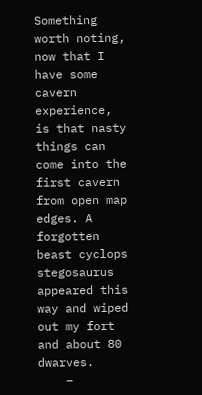Something worth noting, now that I have some cavern experience, is that nasty things can come into the first cavern from open map edges. A forgotten beast cyclops stegosaurus appeared this way and wiped out my fort and about 80 dwarves.
    –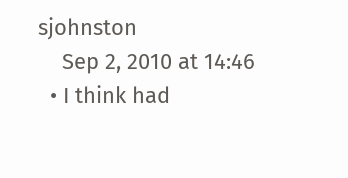sjohnston
    Sep 2, 2010 at 14:46
  • I think had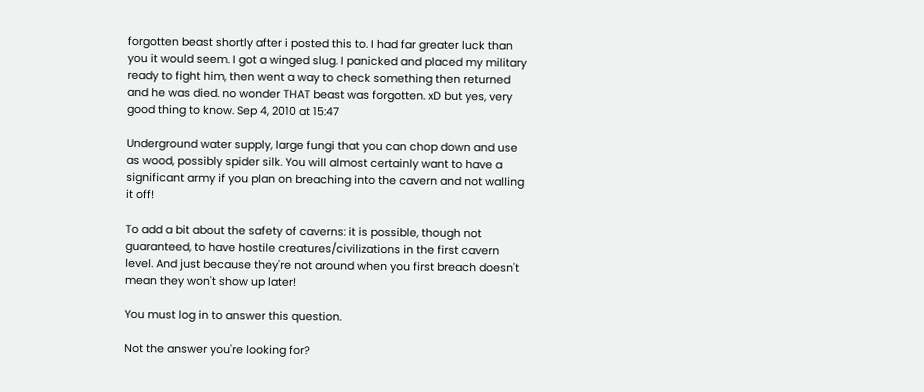forgotten beast shortly after i posted this to. I had far greater luck than you it would seem. I got a winged slug. I panicked and placed my military ready to fight him, then went a way to check something then returned and he was died. no wonder THAT beast was forgotten. xD but yes, very good thing to know. Sep 4, 2010 at 15:47

Underground water supply, large fungi that you can chop down and use as wood, possibly spider silk. You will almost certainly want to have a significant army if you plan on breaching into the cavern and not walling it off!

To add a bit about the safety of caverns: it is possible, though not guaranteed, to have hostile creatures/civilizations in the first cavern level. And just because they're not around when you first breach doesn't mean they won't show up later!

You must log in to answer this question.

Not the answer you're looking for?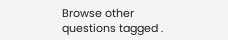Browse other questions tagged .